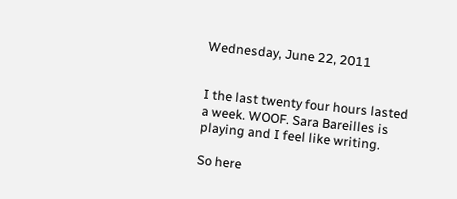Wednesday, June 22, 2011


I the last twenty four hours lasted a week. WOOF. Sara Bareilles is playing and I feel like writing.

So here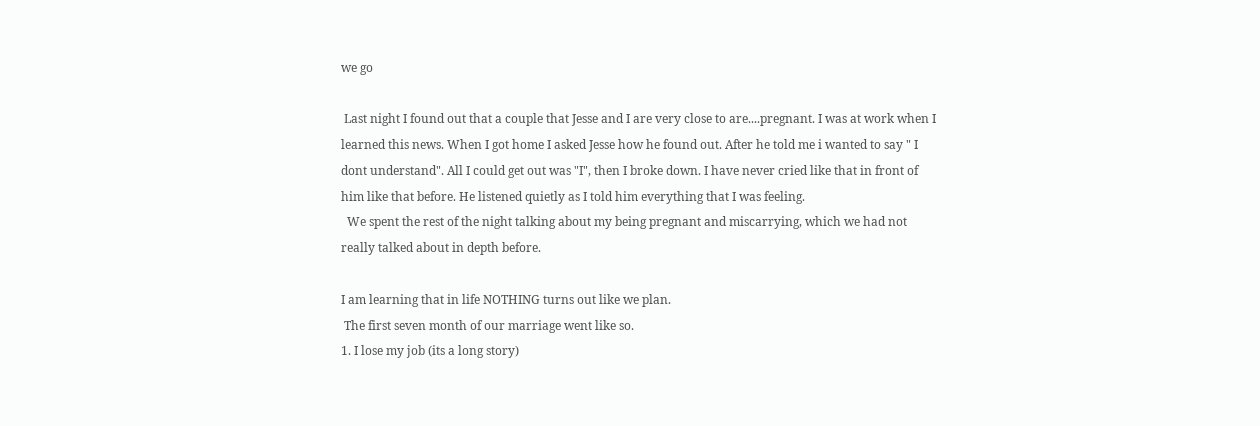we go

 Last night I found out that a couple that Jesse and I are very close to are....pregnant. I was at work when I learned this news. When I got home I asked Jesse how he found out. After he told me i wanted to say " I dont understand". All I could get out was "I", then I broke down. I have never cried like that in front of him like that before. He listened quietly as I told him everything that I was feeling.
  We spent the rest of the night talking about my being pregnant and miscarrying, which we had not really talked about in depth before.

I am learning that in life NOTHING turns out like we plan.
 The first seven month of our marriage went like so.
1. I lose my job (its a long story)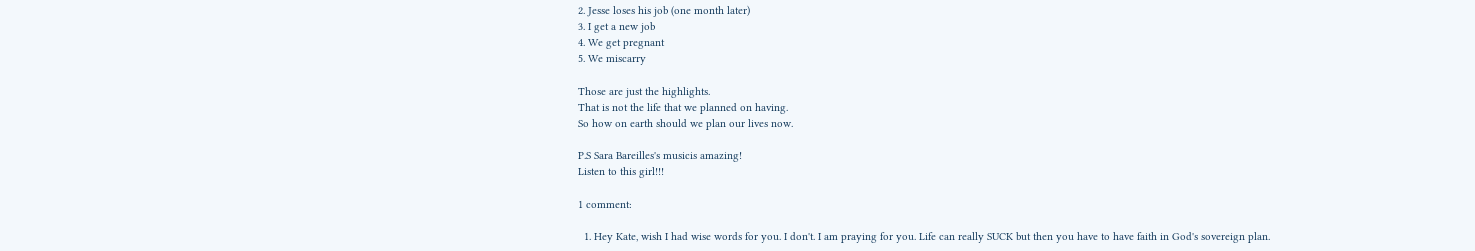2. Jesse loses his job (one month later)
3. I get a new job
4. We get pregnant
5. We miscarry

Those are just the highlights.
That is not the life that we planned on having.
So how on earth should we plan our lives now.

P.S Sara Bareilles's musicis amazing!
Listen to this girl!!!

1 comment:

  1. Hey Kate, wish I had wise words for you. I don't. I am praying for you. Life can really SUCK but then you have to have faith in God's sovereign plan.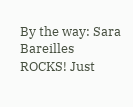By the way: Sara Bareilles ROCKS! Just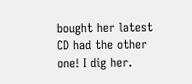bought her latest CD had the other one! I dig her.